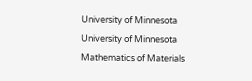University of Minnesota
University of Minnesota
Mathematics of Materials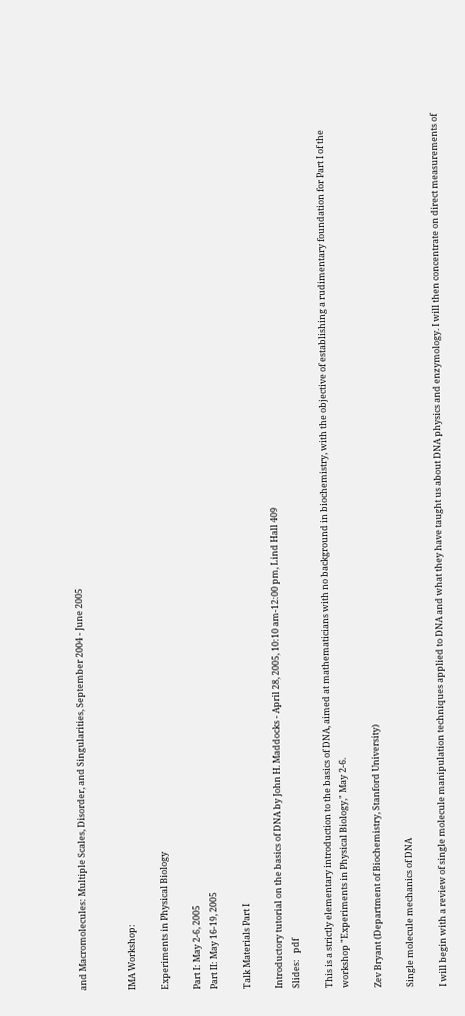and Macromolecules: Multiple Scales, Disorder, and Singularities, September 2004 - June 2005


IMA Workshop:

Experiments in Physical Biology

Part I: May 2-6, 2005
Part II: May 16-19, 2005

Talk Materials Part I

Introductory tutorial on the basics of DNA by John H. Maddocks - April 28, 2005, 10:10 am-12:00 pm, Lind Hall 409
Slides:   pdf

This is a strictly elementary introduction to the basics of DNA, aimed at mathematicians with no background in biochemistry, with the objective of establishing a rudimentary foundation for Part I of the workshop "Experiments in Physical Biology," May 2-6.

Zev Bryant (Department of Biochemistry, Stanford University)

Single molecule mechanics of DNA

I will begin with a review of single molecule manipulation techniques applied to DNA and what they have taught us about DNA physics and enzymology. I will then concentrate on direct measurements of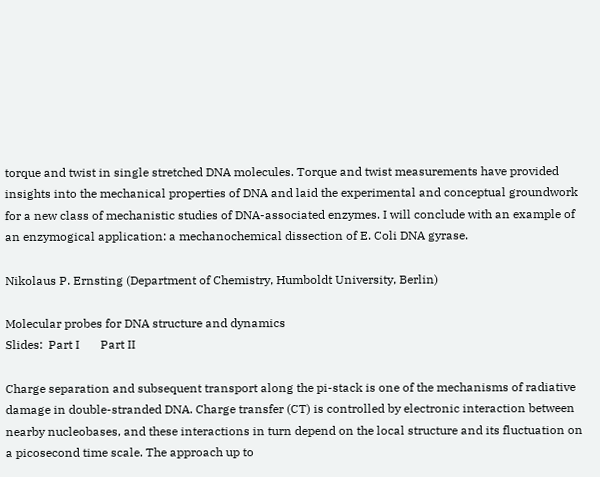torque and twist in single stretched DNA molecules. Torque and twist measurements have provided insights into the mechanical properties of DNA and laid the experimental and conceptual groundwork for a new class of mechanistic studies of DNA-associated enzymes. I will conclude with an example of an enzymogical application: a mechanochemical dissection of E. Coli DNA gyrase.

Nikolaus P. Ernsting (Department of Chemistry, Humboldt University, Berlin)

Molecular probes for DNA structure and dynamics
Slides:  Part I       Part II

Charge separation and subsequent transport along the pi-stack is one of the mechanisms of radiative damage in double-stranded DNA. Charge transfer (CT) is controlled by electronic interaction between nearby nucleobases, and these interactions in turn depend on the local structure and its fluctuation on a picosecond time scale. The approach up to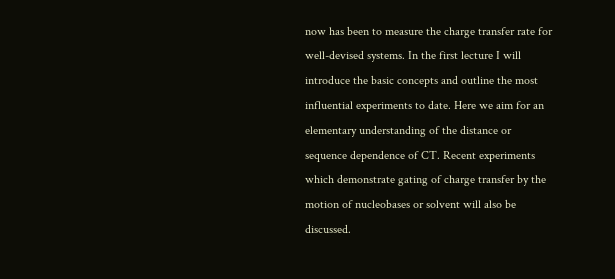now has been to measure the charge transfer rate for well-devised systems. In the first lecture I will introduce the basic concepts and outline the most influential experiments to date. Here we aim for an elementary understanding of the distance or sequence dependence of CT. Recent experiments which demonstrate gating of charge transfer by the motion of nucleobases or solvent will also be discussed.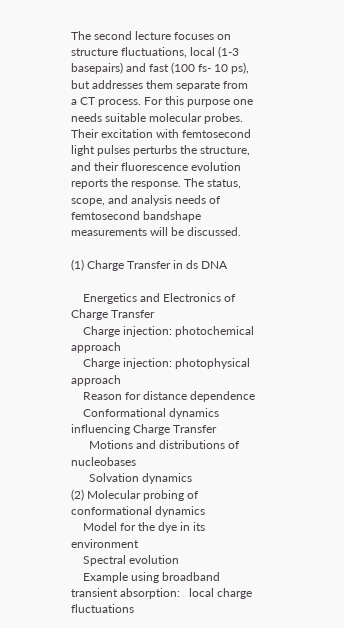The second lecture focuses on structure fluctuations, local (1-3 basepairs) and fast (100 fs- 10 ps), but addresses them separate from a CT process. For this purpose one needs suitable molecular probes. Their excitation with femtosecond light pulses perturbs the structure, and their fluorescence evolution reports the response. The status, scope, and analysis needs of femtosecond bandshape measurements will be discussed.

(1) Charge Transfer in ds DNA

    Energetics and Electronics of Charge Transfer
    Charge injection: photochemical approach
    Charge injection: photophysical approach
    Reason for distance dependence
    Conformational dynamics influencing Charge Transfer
      Motions and distributions of nucleobases
      Solvation dynamics
(2) Molecular probing of conformational dynamics
    Model for the dye in its environment
    Spectral evolution
    Example using broadband transient absorption:   local charge fluctuations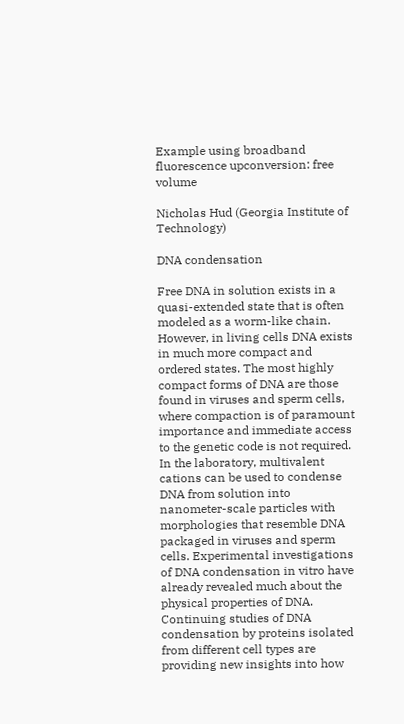Example using broadband fluorescence upconversion: free volume

Nicholas Hud (Georgia Institute of Technology)

DNA condensation

Free DNA in solution exists in a quasi-extended state that is often modeled as a worm-like chain. However, in living cells DNA exists in much more compact and ordered states. The most highly compact forms of DNA are those found in viruses and sperm cells, where compaction is of paramount importance and immediate access to the genetic code is not required. In the laboratory, multivalent cations can be used to condense DNA from solution into nanometer-scale particles with morphologies that resemble DNA packaged in viruses and sperm cells. Experimental investigations of DNA condensation in vitro have already revealed much about the physical properties of DNA. Continuing studies of DNA condensation by proteins isolated from different cell types are providing new insights into how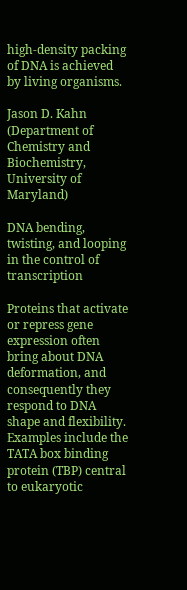high-density packing of DNA is achieved by living organisms.

Jason D. Kahn (Department of Chemistry and Biochemistry, University of Maryland)

DNA bending, twisting, and looping in the control of transcription

Proteins that activate or repress gene expression often bring about DNA deformation, and consequently they respond to DNA shape and flexibility. Examples include the TATA box binding protein (TBP) central to eukaryotic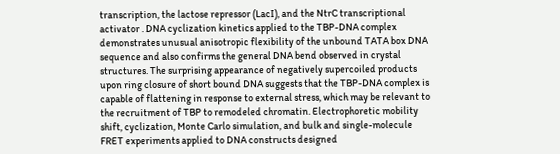transcription, the lactose repressor (LacI), and the NtrC transcriptional activator . DNA cyclization kinetics applied to the TBP-DNA complex demonstrates unusual anisotropic flexibility of the unbound TATA box DNA sequence and also confirms the general DNA bend observed in crystal structures. The surprising appearance of negatively supercoiled products upon ring closure of short bound DNA suggests that the TBP-DNA complex is capable of flattening in response to external stress, which may be relevant to the recruitment of TBP to remodeled chromatin. Electrophoretic mobility shift, cyclization, Monte Carlo simulation, and bulk and single-molecule FRET experiments applied to DNA constructs designed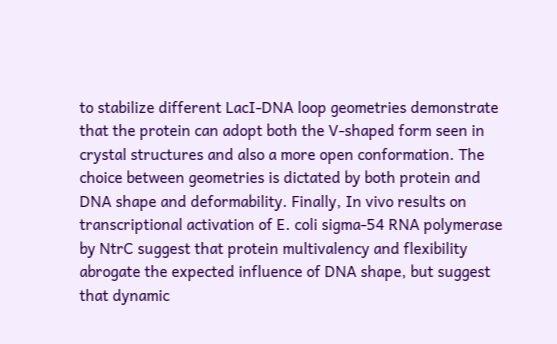to stabilize different LacI-DNA loop geometries demonstrate that the protein can adopt both the V-shaped form seen in crystal structures and also a more open conformation. The choice between geometries is dictated by both protein and DNA shape and deformability. Finally, In vivo results on transcriptional activation of E. coli sigma-54 RNA polymerase by NtrC suggest that protein multivalency and flexibility abrogate the expected influence of DNA shape, but suggest that dynamic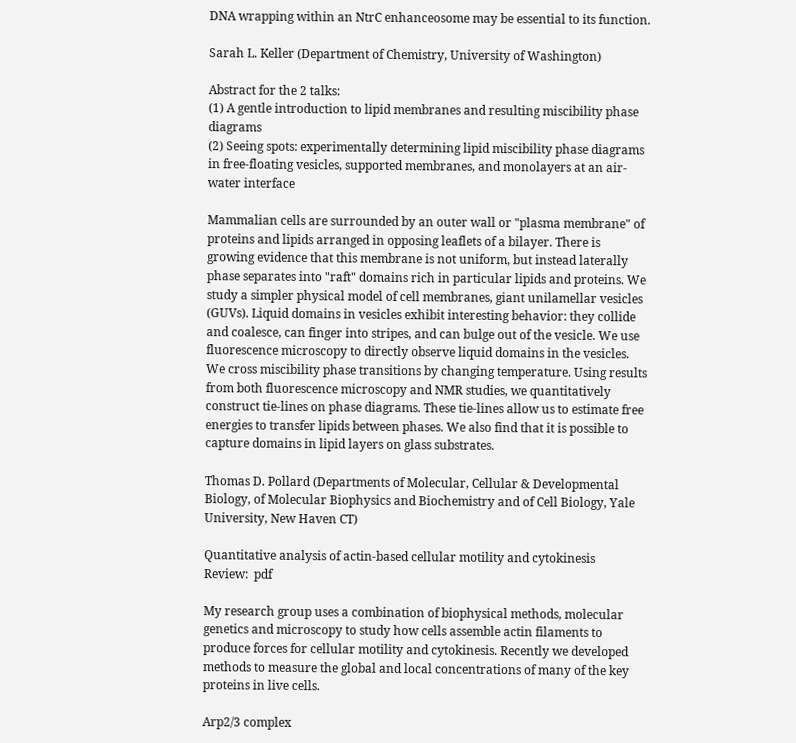DNA wrapping within an NtrC enhanceosome may be essential to its function.

Sarah L. Keller (Department of Chemistry, University of Washington)

Abstract for the 2 talks:
(1) A gentle introduction to lipid membranes and resulting miscibility phase diagrams
(2) Seeing spots: experimentally determining lipid miscibility phase diagrams in free-floating vesicles, supported membranes, and monolayers at an air-water interface

Mammalian cells are surrounded by an outer wall or "plasma membrane" of proteins and lipids arranged in opposing leaflets of a bilayer. There is growing evidence that this membrane is not uniform, but instead laterally phase separates into "raft" domains rich in particular lipids and proteins. We study a simpler physical model of cell membranes, giant unilamellar vesicles (GUVs). Liquid domains in vesicles exhibit interesting behavior: they collide and coalesce, can finger into stripes, and can bulge out of the vesicle. We use fluorescence microscopy to directly observe liquid domains in the vesicles. We cross miscibility phase transitions by changing temperature. Using results from both fluorescence microscopy and NMR studies, we quantitatively construct tie-lines on phase diagrams. These tie-lines allow us to estimate free energies to transfer lipids between phases. We also find that it is possible to capture domains in lipid layers on glass substrates.

Thomas D. Pollard (Departments of Molecular, Cellular & Developmental Biology, of Molecular Biophysics and Biochemistry and of Cell Biology, Yale University, New Haven CT)

Quantitative analysis of actin-based cellular motility and cytokinesis
Review:  pdf

My research group uses a combination of biophysical methods, molecular genetics and microscopy to study how cells assemble actin filaments to produce forces for cellular motility and cytokinesis. Recently we developed methods to measure the global and local concentrations of many of the key proteins in live cells.

Arp2/3 complex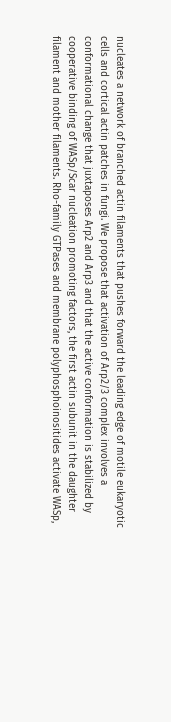nucleates a network of branched actin filaments that pushes forward the leading edge of motile eukaryotic cells and cortical actin patches in fungi. We propose that activation of Arp2/3 complex involves a conformational change that juxtaposes Arp2 and Arp3 and that the active conformation is stabilized by cooperative binding of WASp/Scar nucleation promoting factors, the first actin subunit in the daughter filament and mother filaments. Rho-family GTPases and membrane polyphosphoinositides activate WASp,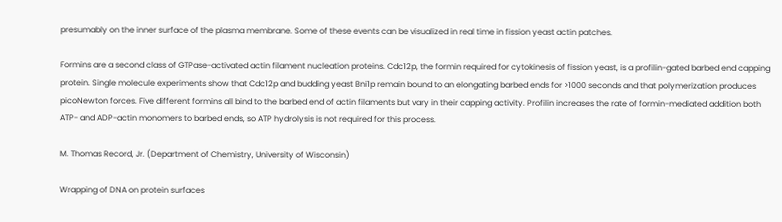presumably on the inner surface of the plasma membrane. Some of these events can be visualized in real time in fission yeast actin patches.

Formins are a second class of GTPase-activated actin filament nucleation proteins. Cdc12p, the formin required for cytokinesis of fission yeast, is a profilin-gated barbed end capping protein. Single molecule experiments show that Cdc12p and budding yeast Bni1p remain bound to an elongating barbed ends for >1000 seconds and that polymerization produces picoNewton forces. Five different formins all bind to the barbed end of actin filaments but vary in their capping activity. Profilin increases the rate of formin-mediated addition both ATP- and ADP-actin monomers to barbed ends, so ATP hydrolysis is not required for this process.

M. Thomas Record, Jr. (Department of Chemistry, University of Wisconsin)

Wrapping of DNA on protein surfaces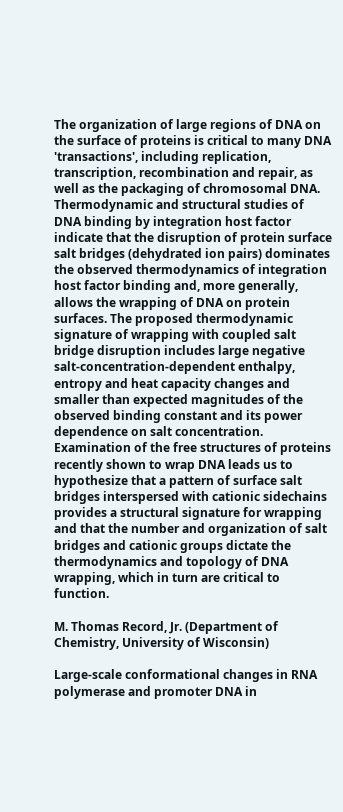The organization of large regions of DNA on the surface of proteins is critical to many DNA 'transactions', including replication, transcription, recombination and repair, as well as the packaging of chromosomal DNA. Thermodynamic and structural studies of DNA binding by integration host factor indicate that the disruption of protein surface salt bridges (dehydrated ion pairs) dominates the observed thermodynamics of integration host factor binding and, more generally, allows the wrapping of DNA on protein surfaces. The proposed thermodynamic signature of wrapping with coupled salt bridge disruption includes large negative salt-concentration-dependent enthalpy, entropy and heat capacity changes and smaller than expected magnitudes of the observed binding constant and its power dependence on salt concentration. Examination of the free structures of proteins recently shown to wrap DNA leads us to hypothesize that a pattern of surface salt bridges interspersed with cationic sidechains provides a structural signature for wrapping and that the number and organization of salt bridges and cationic groups dictate the thermodynamics and topology of DNA wrapping, which in turn are critical to function.

M. Thomas Record, Jr. (Department of Chemistry, University of Wisconsin)

Large-scale conformational changes in RNA polymerase and promoter DNA in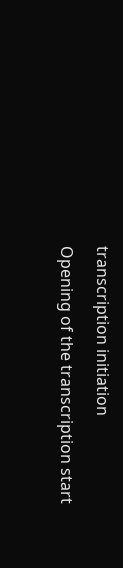transcription initiation

Opening of the transcription start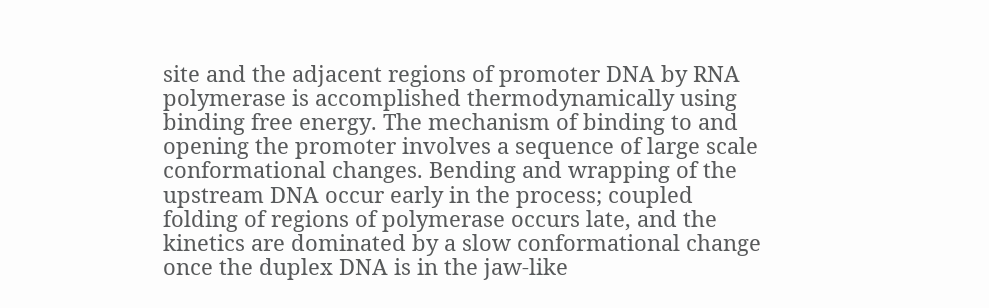site and the adjacent regions of promoter DNA by RNA polymerase is accomplished thermodynamically using binding free energy. The mechanism of binding to and opening the promoter involves a sequence of large scale conformational changes. Bending and wrapping of the upstream DNA occur early in the process; coupled folding of regions of polymerase occurs late, and the kinetics are dominated by a slow conformational change once the duplex DNA is in the jaw-like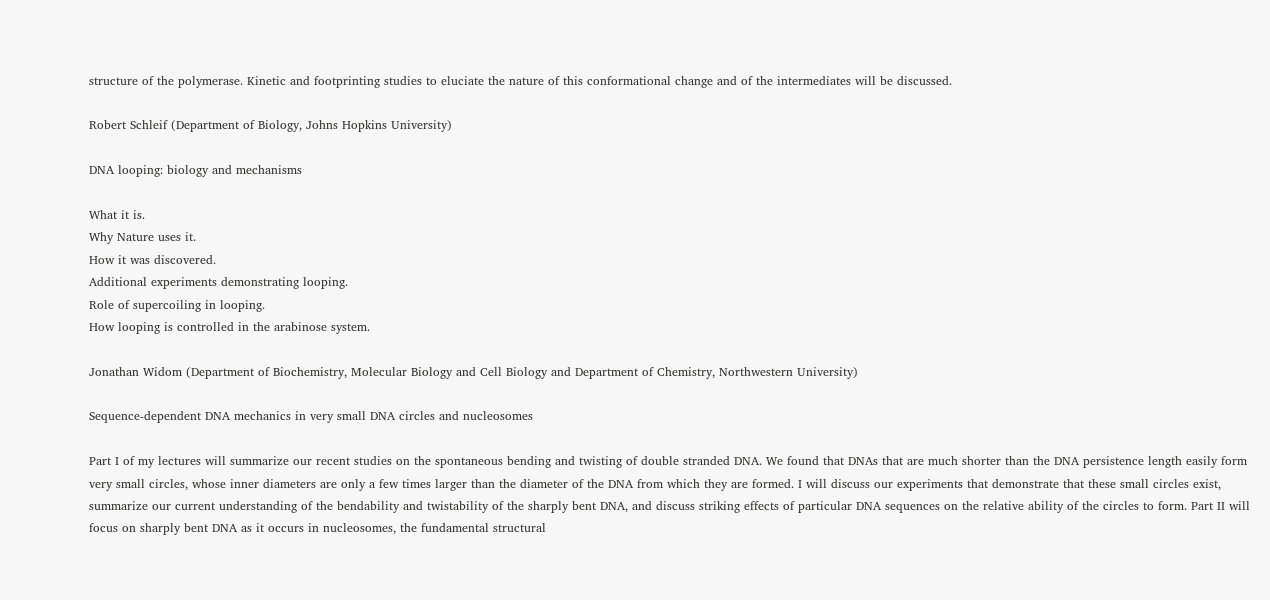structure of the polymerase. Kinetic and footprinting studies to eluciate the nature of this conformational change and of the intermediates will be discussed.

Robert Schleif (Department of Biology, Johns Hopkins University)

DNA looping: biology and mechanisms

What it is.
Why Nature uses it.
How it was discovered.
Additional experiments demonstrating looping.
Role of supercoiling in looping.
How looping is controlled in the arabinose system.

Jonathan Widom (Department of Biochemistry, Molecular Biology and Cell Biology and Department of Chemistry, Northwestern University)

Sequence-dependent DNA mechanics in very small DNA circles and nucleosomes

Part I of my lectures will summarize our recent studies on the spontaneous bending and twisting of double stranded DNA. We found that DNAs that are much shorter than the DNA persistence length easily form very small circles, whose inner diameters are only a few times larger than the diameter of the DNA from which they are formed. I will discuss our experiments that demonstrate that these small circles exist, summarize our current understanding of the bendability and twistability of the sharply bent DNA, and discuss striking effects of particular DNA sequences on the relative ability of the circles to form. Part II will focus on sharply bent DNA as it occurs in nucleosomes, the fundamental structural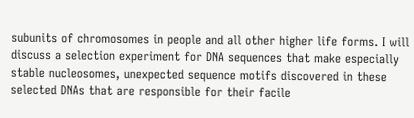subunits of chromosomes in people and all other higher life forms. I will discuss a selection experiment for DNA sequences that make especially stable nucleosomes, unexpected sequence motifs discovered in these selected DNAs that are responsible for their facile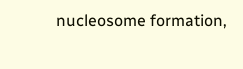nucleosome formation,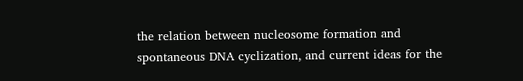the relation between nucleosome formation and spontaneous DNA cyclization, and current ideas for the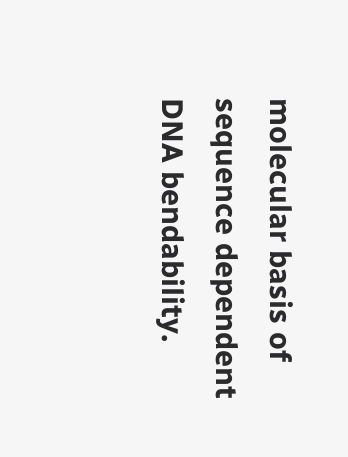molecular basis of sequence dependent DNA bendability.